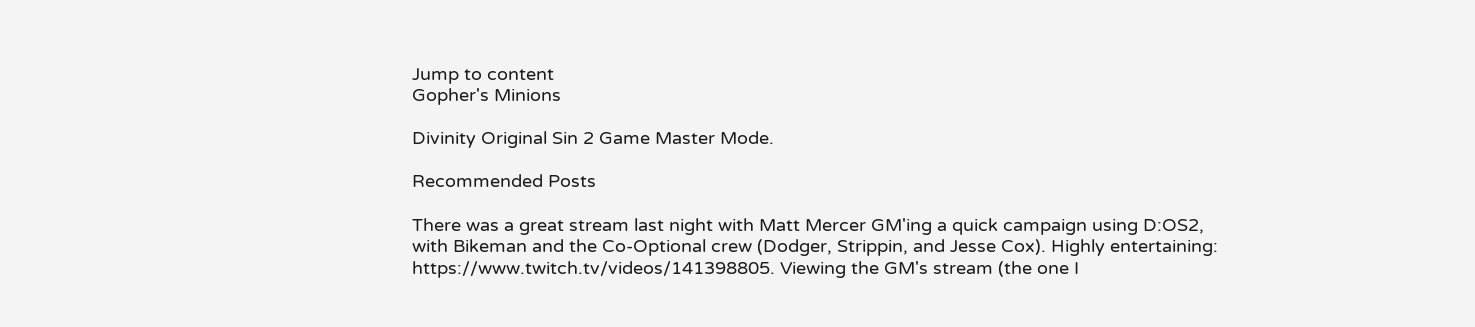Jump to content
Gopher's Minions

Divinity Original Sin 2 Game Master Mode.

Recommended Posts

There was a great stream last night with Matt Mercer GM'ing a quick campaign using D:OS2, with Bikeman and the Co-Optional crew (Dodger, Strippin, and Jesse Cox). Highly entertaining: https://www.twitch.tv/videos/141398805. Viewing the GM's stream (the one I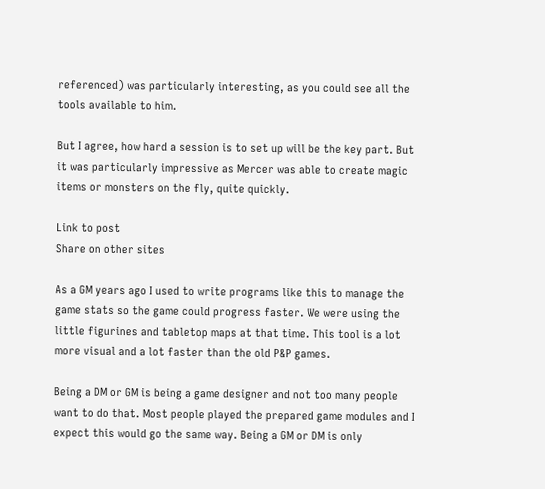referenced) was particularly interesting, as you could see all the tools available to him.

But I agree, how hard a session is to set up will be the key part. But it was particularly impressive as Mercer was able to create magic items or monsters on the fly, quite quickly.

Link to post
Share on other sites

As a GM years ago I used to write programs like this to manage the game stats so the game could progress faster. We were using the little figurines and tabletop maps at that time. This tool is a lot more visual and a lot faster than the old P&P games.

Being a DM or GM is being a game designer and not too many people want to do that. Most people played the prepared game modules and I expect this would go the same way. Being a GM or DM is only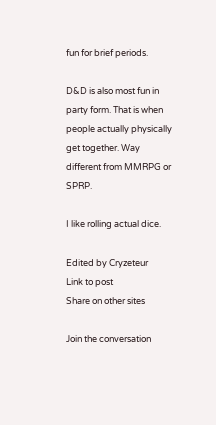fun for brief periods.

D&D is also most fun in party form. That is when people actually physically get together. Way different from MMRPG or SPRP.

I like rolling actual dice.

Edited by Cryzeteur
Link to post
Share on other sites

Join the conversation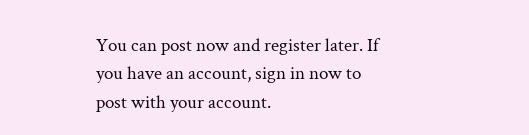You can post now and register later. If you have an account, sign in now to post with your account.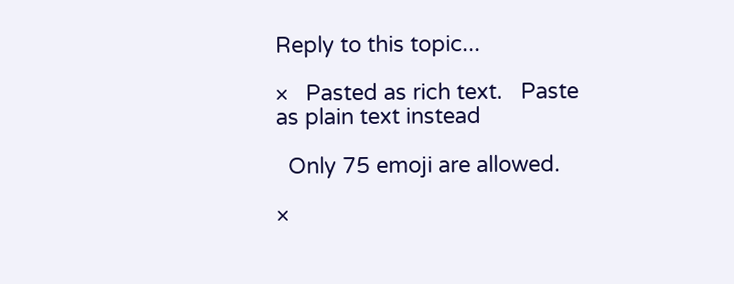Reply to this topic...

×   Pasted as rich text.   Paste as plain text instead

  Only 75 emoji are allowed.

×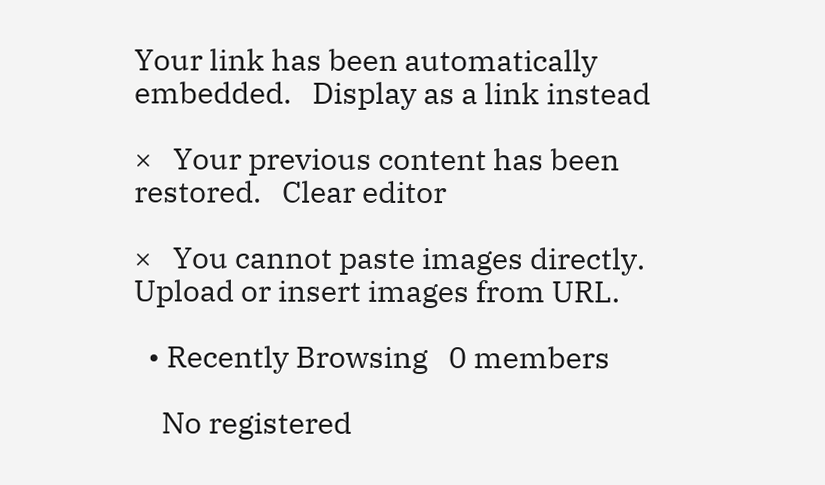Your link has been automatically embedded.   Display as a link instead

×   Your previous content has been restored.   Clear editor

×   You cannot paste images directly. Upload or insert images from URL.

  • Recently Browsing   0 members

    No registered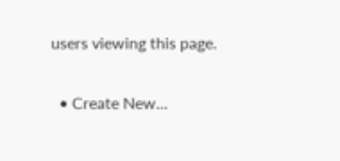users viewing this page.

  • Create New...